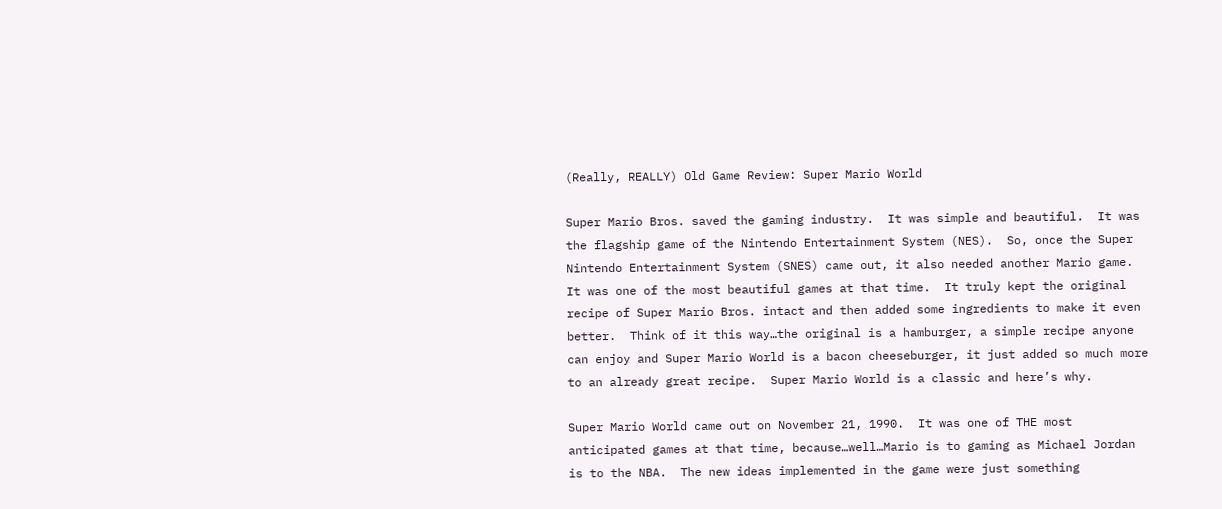(Really, REALLY) Old Game Review: Super Mario World

Super Mario Bros. saved the gaming industry.  It was simple and beautiful.  It was the flagship game of the Nintendo Entertainment System (NES).  So, once the Super Nintendo Entertainment System (SNES) came out, it also needed another Mario game.  It was one of the most beautiful games at that time.  It truly kept the original recipe of Super Mario Bros. intact and then added some ingredients to make it even better.  Think of it this way…the original is a hamburger, a simple recipe anyone can enjoy and Super Mario World is a bacon cheeseburger, it just added so much more to an already great recipe.  Super Mario World is a classic and here’s why.

Super Mario World came out on November 21, 1990.  It was one of THE most anticipated games at that time, because…well…Mario is to gaming as Michael Jordan is to the NBA.  The new ideas implemented in the game were just something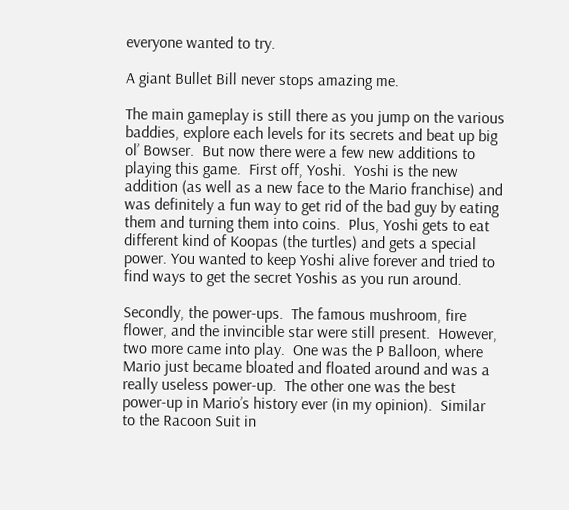everyone wanted to try.

A giant Bullet Bill never stops amazing me.

The main gameplay is still there as you jump on the various baddies, explore each levels for its secrets and beat up big ol’ Bowser.  But now there were a few new additions to playing this game.  First off, Yoshi.  Yoshi is the new addition (as well as a new face to the Mario franchise) and was definitely a fun way to get rid of the bad guy by eating them and turning them into coins.  Plus, Yoshi gets to eat different kind of Koopas (the turtles) and gets a special power. You wanted to keep Yoshi alive forever and tried to find ways to get the secret Yoshis as you run around.

Secondly, the power-ups.  The famous mushroom, fire flower, and the invincible star were still present.  However, two more came into play.  One was the P Balloon, where Mario just became bloated and floated around and was a really useless power-up.  The other one was the best power-up in Mario’s history ever (in my opinion).  Similar to the Racoon Suit in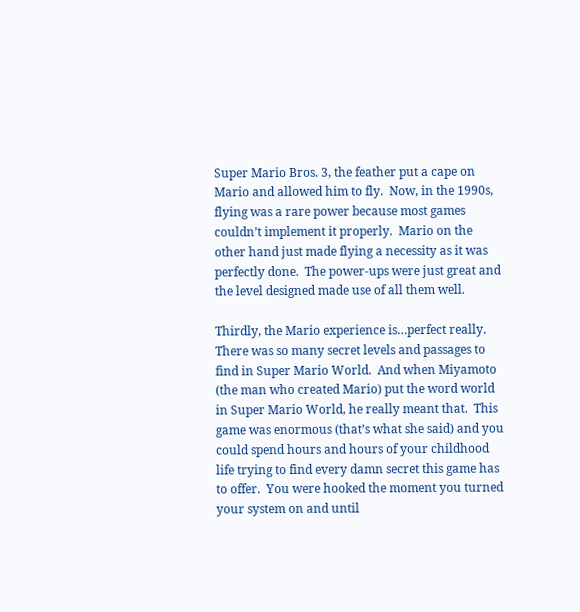Super Mario Bros. 3, the feather put a cape on Mario and allowed him to fly.  Now, in the 1990s, flying was a rare power because most games couldn’t implement it properly.  Mario on the other hand just made flying a necessity as it was perfectly done.  The power-ups were just great and the level designed made use of all them well.

Thirdly, the Mario experience is…perfect really.  There was so many secret levels and passages to find in Super Mario World.  And when Miyamoto (the man who created Mario) put the word world in Super Mario World, he really meant that.  This game was enormous (that’s what she said) and you could spend hours and hours of your childhood life trying to find every damn secret this game has to offer.  You were hooked the moment you turned your system on and until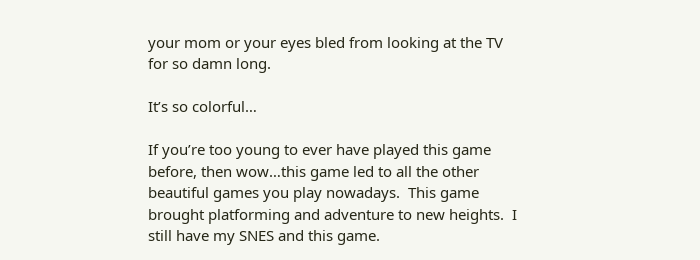your mom or your eyes bled from looking at the TV for so damn long.

It’s so colorful…

If you’re too young to ever have played this game before, then wow…this game led to all the other beautiful games you play nowadays.  This game brought platforming and adventure to new heights.  I still have my SNES and this game.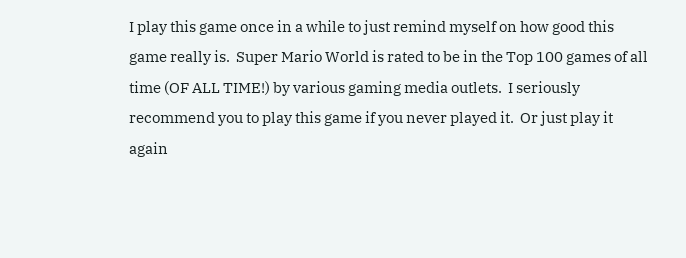I play this game once in a while to just remind myself on how good this game really is.  Super Mario World is rated to be in the Top 100 games of all time (OF ALL TIME!) by various gaming media outlets.  I seriously recommend you to play this game if you never played it.  Or just play it again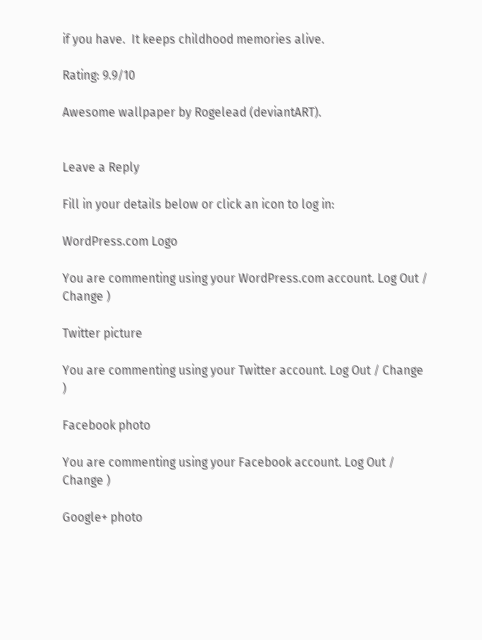if you have.  It keeps childhood memories alive.

Rating: 9.9/10

Awesome wallpaper by Rogelead (deviantART).


Leave a Reply

Fill in your details below or click an icon to log in:

WordPress.com Logo

You are commenting using your WordPress.com account. Log Out / Change )

Twitter picture

You are commenting using your Twitter account. Log Out / Change )

Facebook photo

You are commenting using your Facebook account. Log Out / Change )

Google+ photo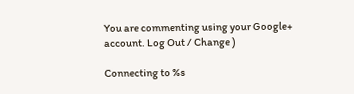You are commenting using your Google+ account. Log Out / Change )

Connecting to %s